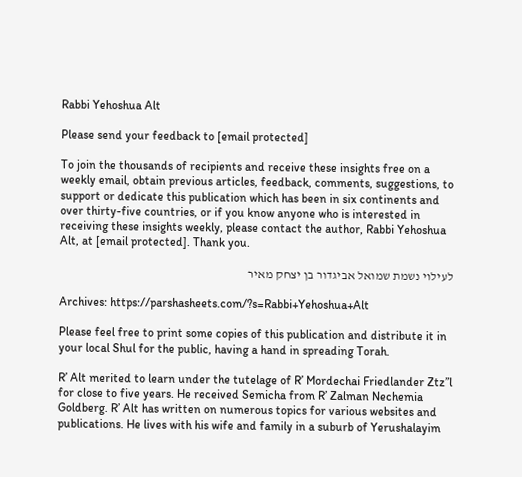Rabbi Yehoshua Alt

Please send your feedback to [email protected]

To join the thousands of recipients and receive these insights free on a weekly email, obtain previous articles, feedback, comments, suggestions, to support or dedicate this publication which has been in six continents and over thirty-five countries, or if you know anyone who is interested in receiving these insights weekly, please contact the author, Rabbi Yehoshua Alt, at [email protected]. Thank you.

לעילוי נשמת שמואל אביגדור בן יצחק מאיר

Archives: https://parshasheets.com/?s=Rabbi+Yehoshua+Alt

Please feel free to print some copies of this publication and distribute it in your local Shul for the public, having a hand in spreading Torah.

R’ Alt merited to learn under the tutelage of R’ Mordechai Friedlander Ztz”l for close to five years. He received Semicha from R’ Zalman Nechemia Goldberg. R’ Alt has written on numerous topics for various websites and publications. He lives with his wife and family in a suburb of Yerushalayim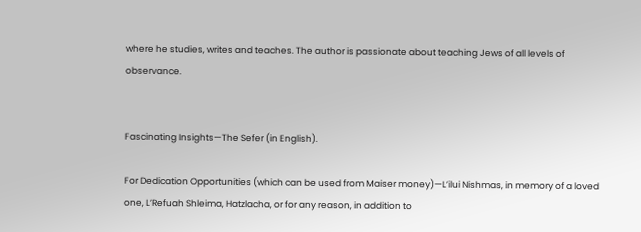where he studies, writes and teaches. The author is passionate about teaching Jews of all levels of observance.


Fascinating Insights—The Sefer (in English).

For Dedication Opportunities (which can be used from Maiser money)—L’ilui Nishmas, in memory of a loved one, L’Refuah Shleima, Hatzlacha, or for any reason, in addition to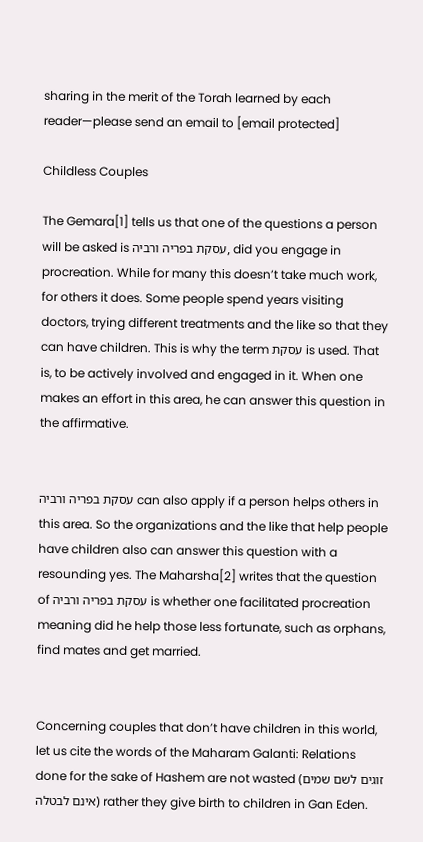sharing in the merit of the Torah learned by each reader—please send an email to [email protected]

Childless Couples

The Gemara[1] tells us that one of the questions a person will be asked is עסקת בפריה ורביה, did you engage in procreation. While for many this doesn’t take much work, for others it does. Some people spend years visiting doctors, trying different treatments and the like so that they can have children. This is why the term עסקת is used. That is, to be actively involved and engaged in it. When one makes an effort in this area, he can answer this question in the affirmative.


עסקת בפריה ורביה can also apply if a person helps others in this area. So the organizations and the like that help people have children also can answer this question with a resounding yes. The Maharsha[2] writes that the question of עסקת בפריה ורביה is whether one facilitated procreation meaning did he help those less fortunate, such as orphans, find mates and get married.


Concerning couples that don’t have children in this world, let us cite the words of the Maharam Galanti: Relations done for the sake of Hashem are not wasted (זוגים לשם שמים אינם לבטלה) rather they give birth to children in Gan Eden.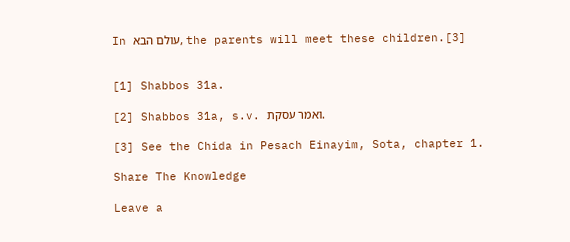In עולם הבא, the parents will meet these children.[3]


[1] Shabbos 31a.

[2] Shabbos 31a, s.v. ואמר עסקת.

[3] See the Chida in Pesach Einayim, Sota, chapter 1.

Share The Knowledge

Leave a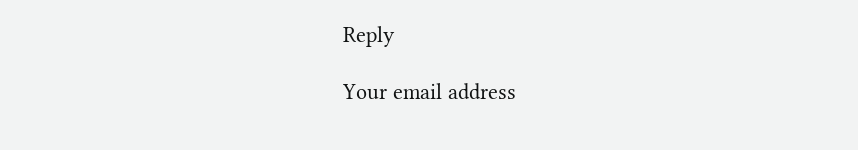Reply

Your email address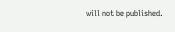will not be published.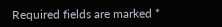Required fields are marked *